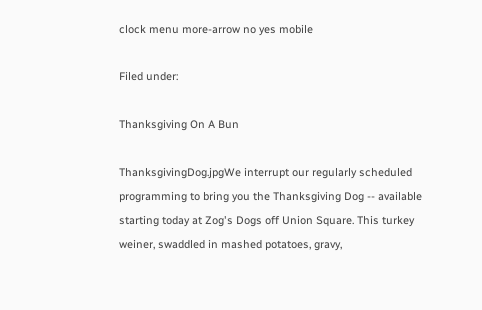clock menu more-arrow no yes mobile

Filed under:

Thanksgiving On A Bun

ThanksgivingDog.jpgWe interrupt our regularly scheduled programming to bring you the Thanksgiving Dog -- available starting today at Zog's Dogs off Union Square. This turkey weiner, swaddled in mashed potatoes, gravy,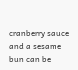cranberry sauce and a sesame bun can be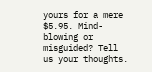yours for a mere $5.95. Mind-blowing or misguided? Tell us your thoughts.